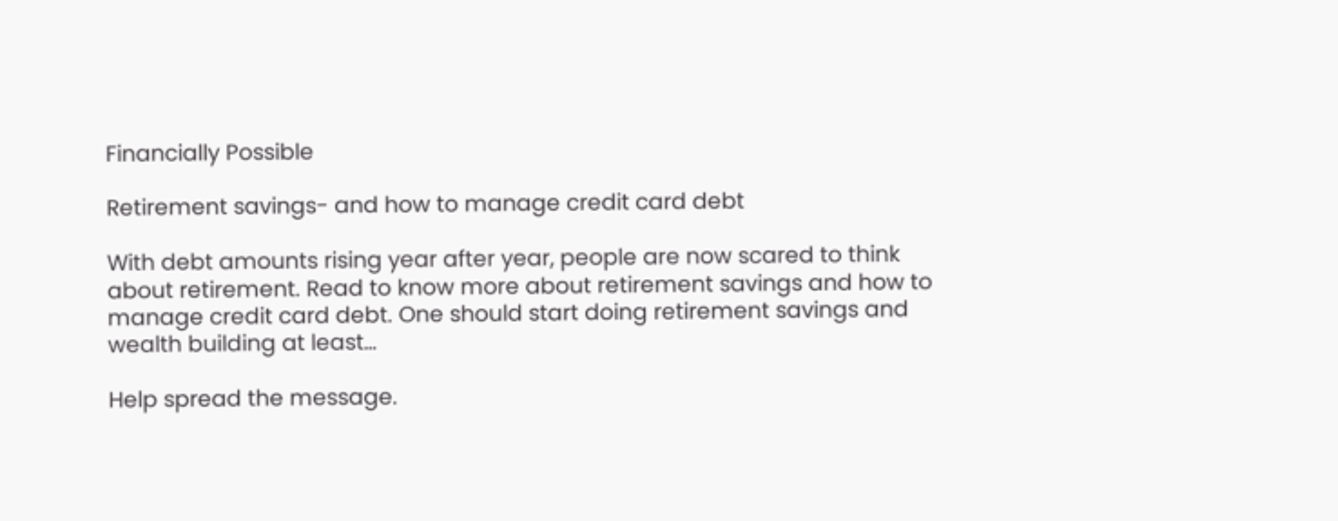Financially Possible

Retirement savings- and how to manage credit card debt

With debt amounts rising year after year, people are now scared to think about retirement. Read to know more about retirement savings and how to manage credit card debt. One should start doing retirement savings and wealth building at least…

Help spread the message.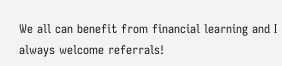We all can benefit from financial learning and I always welcome referrals!